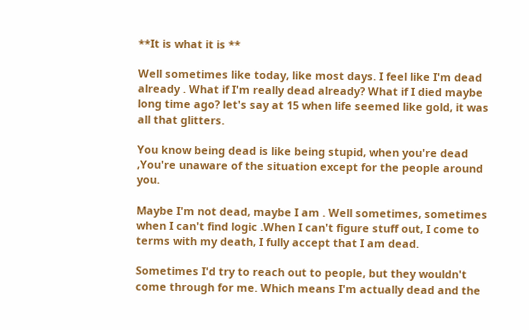**It is what it is **

Well sometimes like today, like most days. I feel like I'm dead already . What if I'm really dead already? What if I died maybe long time ago? let's say at 15 when life seemed like gold, it was all that glitters.

You know being dead is like being stupid, when you're dead ,You're unaware of the situation except for the people around you.

Maybe I'm not dead, maybe I am . Well sometimes, sometimes when I can't find logic .When I can't figure stuff out, I come to terms with my death, I fully accept that I am dead.

Sometimes I'd try to reach out to people, but they wouldn't come through for me. Which means I'm actually dead and the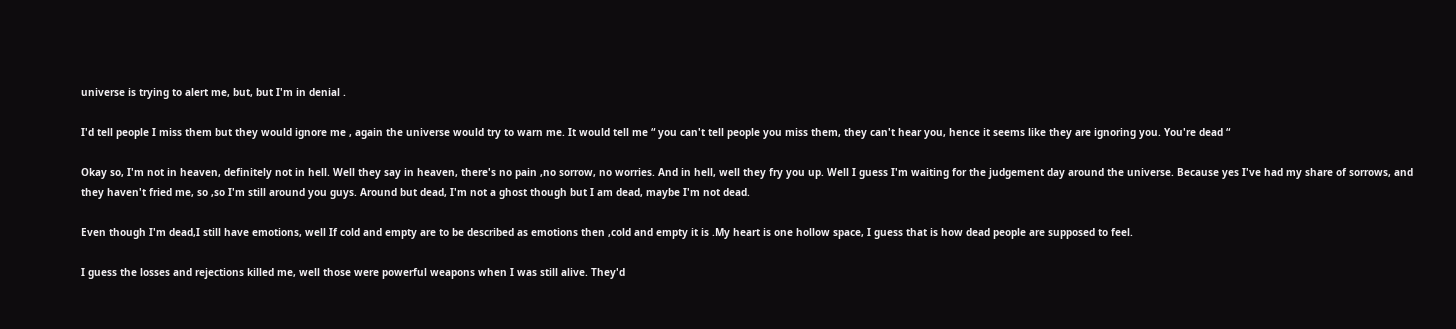universe is trying to alert me, but, but I'm in denial .

I'd tell people I miss them but they would ignore me , again the universe would try to warn me. It would tell me “ you can't tell people you miss them, they can't hear you, hence it seems like they are ignoring you. You're dead “

Okay so, I'm not in heaven, definitely not in hell. Well they say in heaven, there's no pain ,no sorrow, no worries. And in hell, well they fry you up. Well I guess I'm waiting for the judgement day around the universe. Because yes I've had my share of sorrows, and they haven't fried me, so ,so I'm still around you guys. Around but dead, I'm not a ghost though but I am dead, maybe I'm not dead.

Even though I'm dead,I still have emotions, well If cold and empty are to be described as emotions then ,cold and empty it is .My heart is one hollow space, I guess that is how dead people are supposed to feel.

I guess the losses and rejections killed me, well those were powerful weapons when I was still alive. They'd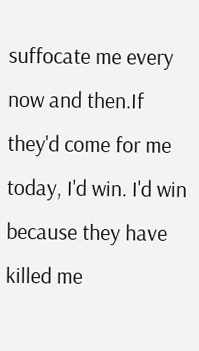suffocate me every now and then.If they'd come for me today, I'd win. I'd win because they have killed me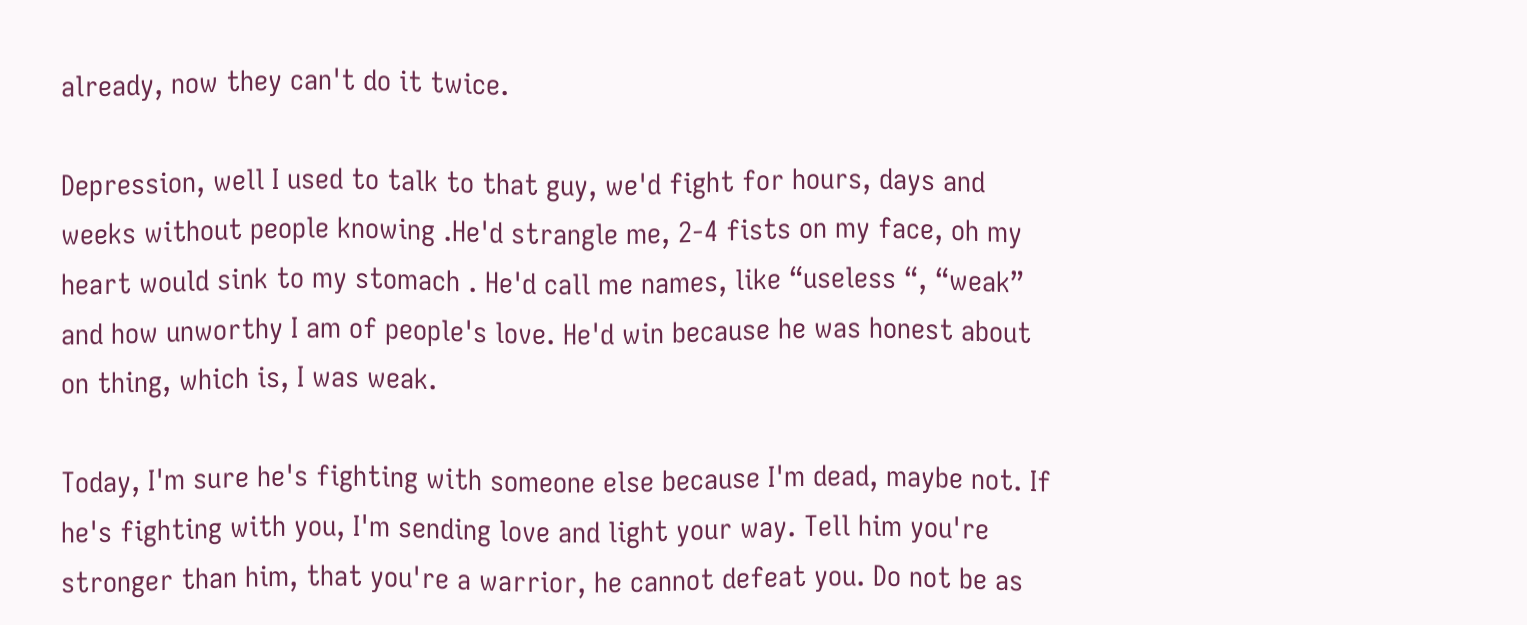already, now they can't do it twice.

Depression, well I used to talk to that guy, we'd fight for hours, days and weeks without people knowing .He'd strangle me, 2-4 fists on my face, oh my heart would sink to my stomach . He'd call me names, like “useless “, “weak” and how unworthy I am of people's love. He'd win because he was honest about on thing, which is, I was weak.

Today, I'm sure he's fighting with someone else because I'm dead, maybe not. If he's fighting with you, I'm sending love and light your way. Tell him you're stronger than him, that you're a warrior, he cannot defeat you. Do not be as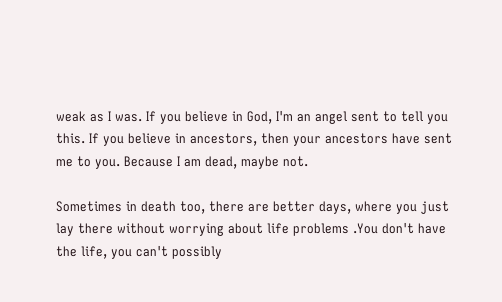weak as I was. If you believe in God, I'm an angel sent to tell you this. If you believe in ancestors, then your ancestors have sent me to you. Because I am dead, maybe not.

Sometimes in death too, there are better days, where you just lay there without worrying about life problems .You don't have the life, you can't possibly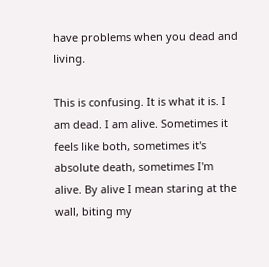have problems when you dead and living.

This is confusing. It is what it is. I am dead. I am alive. Sometimes it feels like both, sometimes it's absolute death, sometimes I'm alive. By alive I mean staring at the wall, biting my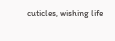cuticles, wishing life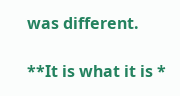was different.

**It is what it is *